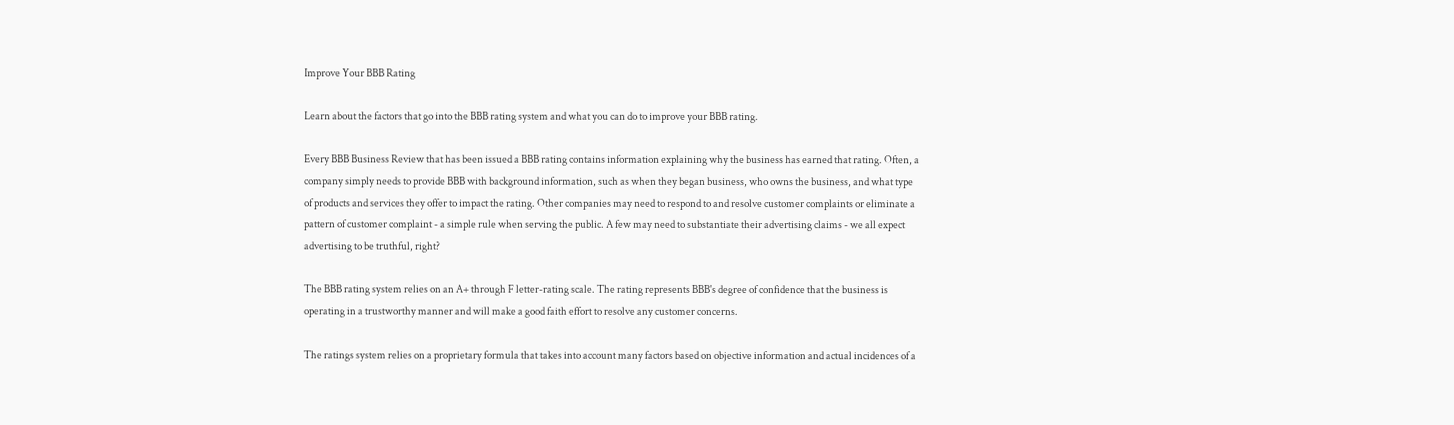Improve Your BBB Rating

Learn about the factors that go into the BBB rating system and what you can do to improve your BBB rating.

Every BBB Business Review that has been issued a BBB rating contains information explaining why the business has earned that rating. Often, a company simply needs to provide BBB with background information, such as when they began business, who owns the business, and what type of products and services they offer to impact the rating. Other companies may need to respond to and resolve customer complaints or eliminate a pattern of customer complaint - a simple rule when serving the public. A few may need to substantiate their advertising claims - we all expect advertising to be truthful, right?

The BBB rating system relies on an A+ through F letter-rating scale. The rating represents BBB's degree of confidence that the business is operating in a trustworthy manner and will make a good faith effort to resolve any customer concerns.

The ratings system relies on a proprietary formula that takes into account many factors based on objective information and actual incidences of a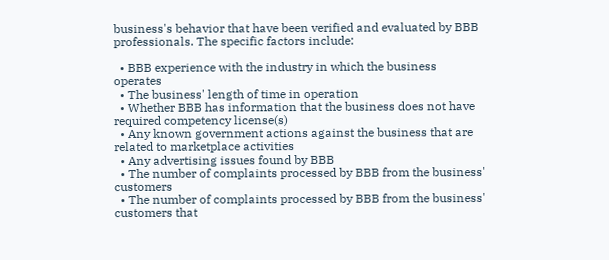business's behavior that have been verified and evaluated by BBB professionals. The specific factors include:

  • BBB experience with the industry in which the business operates
  • The business' length of time in operation
  • Whether BBB has information that the business does not have required competency license(s)
  • Any known government actions against the business that are related to marketplace activities
  • Any advertising issues found by BBB
  • The number of complaints processed by BBB from the business' customers
  • The number of complaints processed by BBB from the business' customers that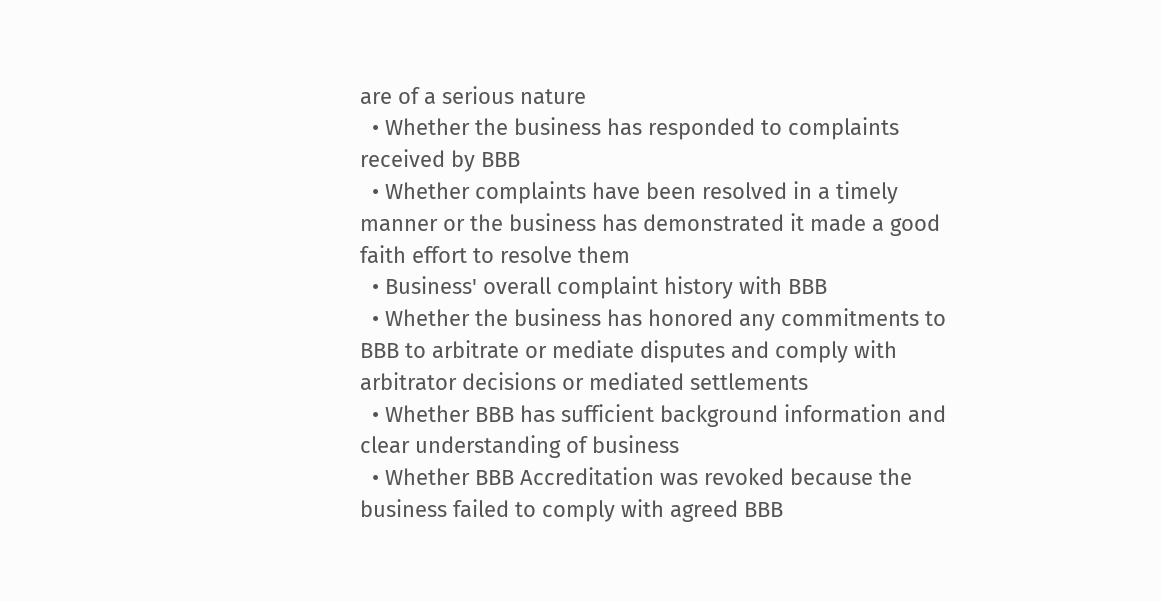are of a serious nature
  • Whether the business has responded to complaints received by BBB
  • Whether complaints have been resolved in a timely manner or the business has demonstrated it made a good faith effort to resolve them
  • Business' overall complaint history with BBB
  • Whether the business has honored any commitments to BBB to arbitrate or mediate disputes and comply with arbitrator decisions or mediated settlements
  • Whether BBB has sufficient background information and clear understanding of business
  • Whether BBB Accreditation was revoked because the business failed to comply with agreed BBB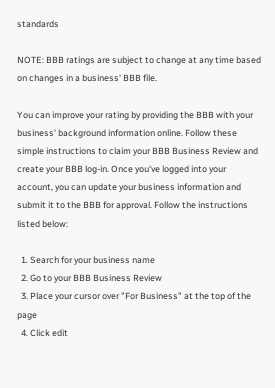standards

NOTE: BBB ratings are subject to change at any time based on changes in a business' BBB file.

You can improve your rating by providing the BBB with your business' background information online. Follow these simple instructions to claim your BBB Business Review and create your BBB log-in. Once you've logged into your account, you can update your business information and submit it to the BBB for approval. Follow the instructions listed below:

  1. Search for your business name
  2. Go to your BBB Business Review
  3. Place your cursor over "For Business" at the top of the page
  4. Click edit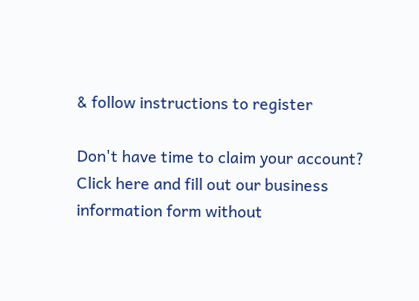& follow instructions to register

Don't have time to claim your account? Click here and fill out our business information form without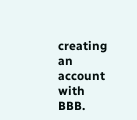creating an account with BBB.